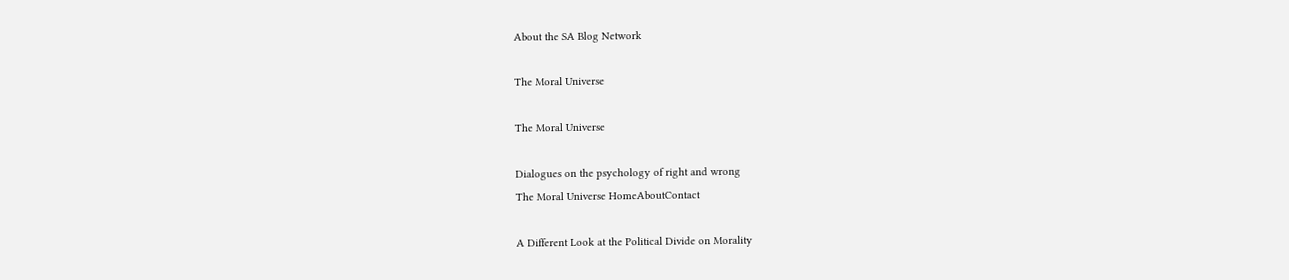About the SA Blog Network

The Moral Universe

The Moral Universe

Dialogues on the psychology of right and wrong
The Moral Universe HomeAboutContact

A Different Look at the Political Divide on Morality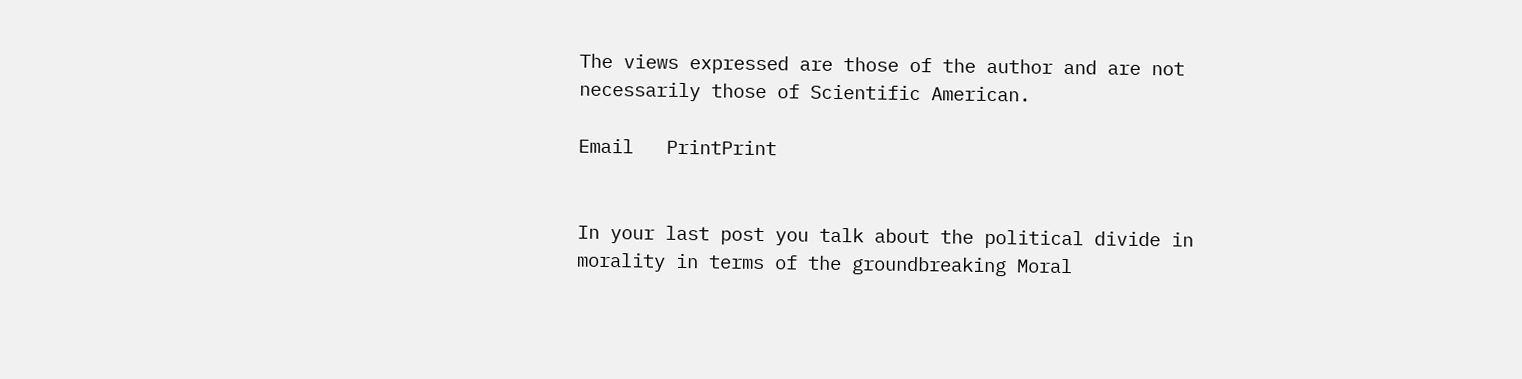The views expressed are those of the author and are not necessarily those of Scientific American.

Email   PrintPrint


In your last post you talk about the political divide in morality in terms of the groundbreaking Moral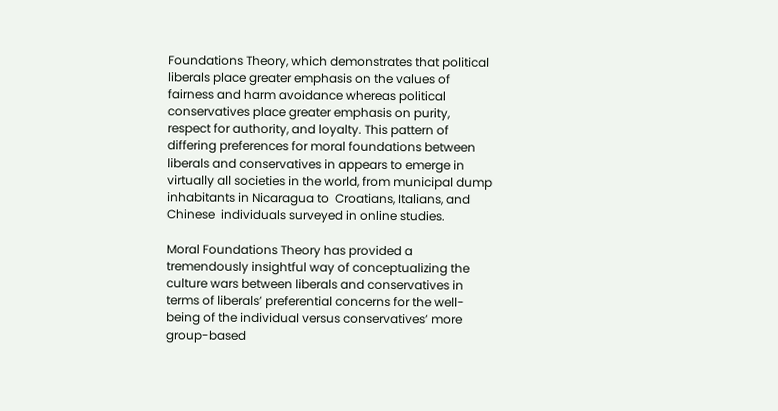Foundations Theory, which demonstrates that political liberals place greater emphasis on the values of fairness and harm avoidance whereas political conservatives place greater emphasis on purity, respect for authority, and loyalty. This pattern of differing preferences for moral foundations between liberals and conservatives in appears to emerge in virtually all societies in the world, from municipal dump inhabitants in Nicaragua to  Croatians, Italians, and Chinese  individuals surveyed in online studies.

Moral Foundations Theory has provided a tremendously insightful way of conceptualizing the culture wars between liberals and conservatives in terms of liberals’ preferential concerns for the well-being of the individual versus conservatives’ more group-based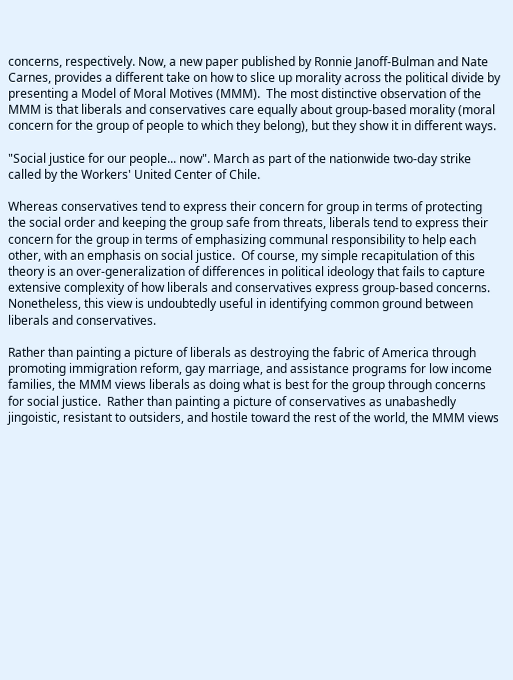concerns, respectively. Now, a new paper published by Ronnie Janoff-Bulman and Nate Carnes, provides a different take on how to slice up morality across the political divide by presenting a Model of Moral Motives (MMM).  The most distinctive observation of the MMM is that liberals and conservatives care equally about group-based morality (moral concern for the group of people to which they belong), but they show it in different ways.

"Social justice for our people... now". March as part of the nationwide two-day strike called by the Workers' United Center of Chile.

Whereas conservatives tend to express their concern for group in terms of protecting the social order and keeping the group safe from threats, liberals tend to express their concern for the group in terms of emphasizing communal responsibility to help each other, with an emphasis on social justice.  Of course, my simple recapitulation of this theory is an over-generalization of differences in political ideology that fails to capture extensive complexity of how liberals and conservatives express group-based concerns. Nonetheless, this view is undoubtedly useful in identifying common ground between liberals and conservatives.

Rather than painting a picture of liberals as destroying the fabric of America through promoting immigration reform, gay marriage, and assistance programs for low income families, the MMM views liberals as doing what is best for the group through concerns for social justice.  Rather than painting a picture of conservatives as unabashedly jingoistic, resistant to outsiders, and hostile toward the rest of the world, the MMM views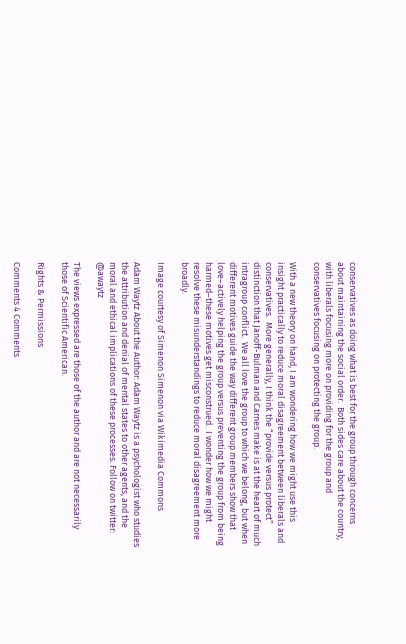conservatives as doing what is best for the group through concerns about maintaining the social order.  Both sides care about the country, with liberals focusing more on providing for the group and conservatives focusing on protecting the group.

With a new theory on hand, I am wondering how we might use this insight practically to reduce moral disagreement between liberals and conservatives.  More generally, I think the “provide versus protect” distinction that Janoff-Bulman and Carnes make is at the heart of much intragroup conflict.  We all love the group to which we belong, but when different motives guide the way different group members show that love–actively helping the group versus preventing the group from being harmed–these motives get misconstrued.  I wonder how we might resolve these misunderstandings to reduce moral disagreement more broadly.

Image courtesy of Simenon Simenon via Wikimedia Commons

Adam Waytz About the Author: Adam Waytz is a psychologist who studies the attribution and denial of mental states to other agents, and the moral and ethical implications of these processes. Follow on twitter: @awaytz

The views expressed are those of the author and are not necessarily those of Scientific American.

Rights & Permissions

Comments 4 Comments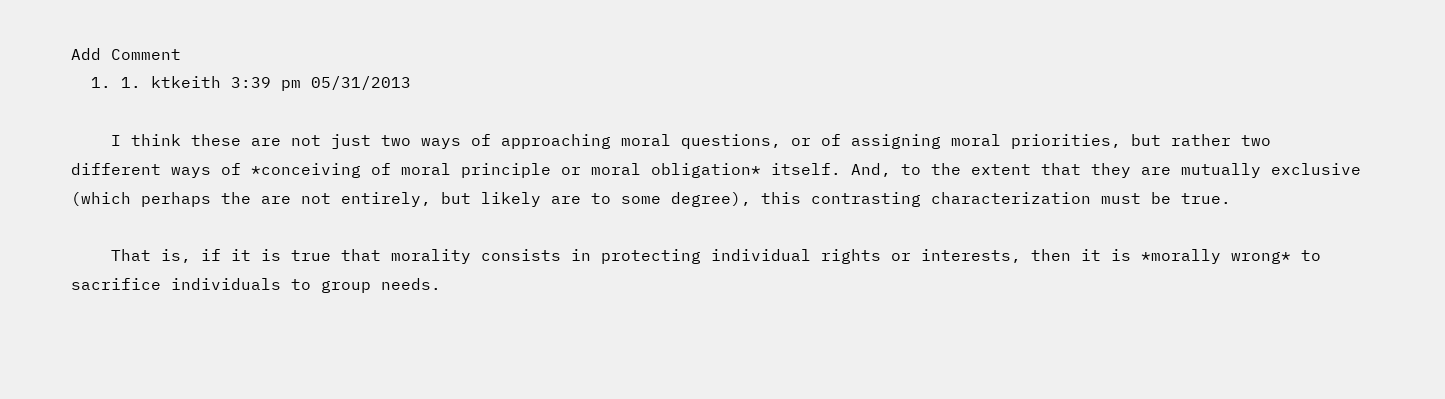Add Comment
  1. 1. ktkeith 3:39 pm 05/31/2013

    I think these are not just two ways of approaching moral questions, or of assigning moral priorities, but rather two different ways of *conceiving of moral principle or moral obligation* itself. And, to the extent that they are mutually exclusive (which perhaps the are not entirely, but likely are to some degree), this contrasting characterization must be true.

    That is, if it is true that morality consists in protecting individual rights or interests, then it is *morally wrong* to sacrifice individuals to group needs.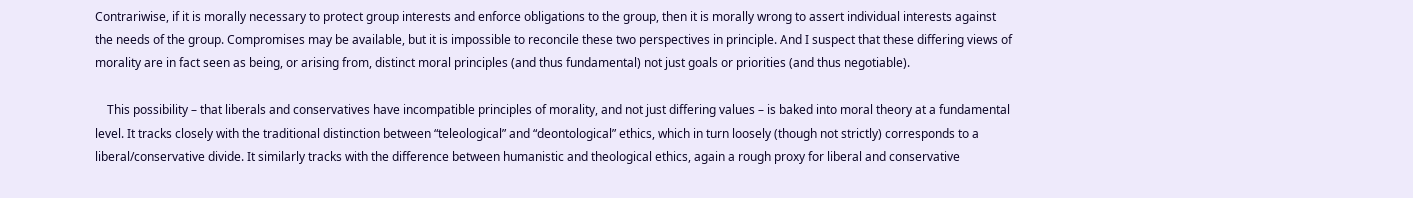Contrariwise, if it is morally necessary to protect group interests and enforce obligations to the group, then it is morally wrong to assert individual interests against the needs of the group. Compromises may be available, but it is impossible to reconcile these two perspectives in principle. And I suspect that these differing views of morality are in fact seen as being, or arising from, distinct moral principles (and thus fundamental) not just goals or priorities (and thus negotiable).

    This possibility – that liberals and conservatives have incompatible principles of morality, and not just differing values – is baked into moral theory at a fundamental level. It tracks closely with the traditional distinction between “teleological” and “deontological” ethics, which in turn loosely (though not strictly) corresponds to a liberal/conservative divide. It similarly tracks with the difference between humanistic and theological ethics, again a rough proxy for liberal and conservative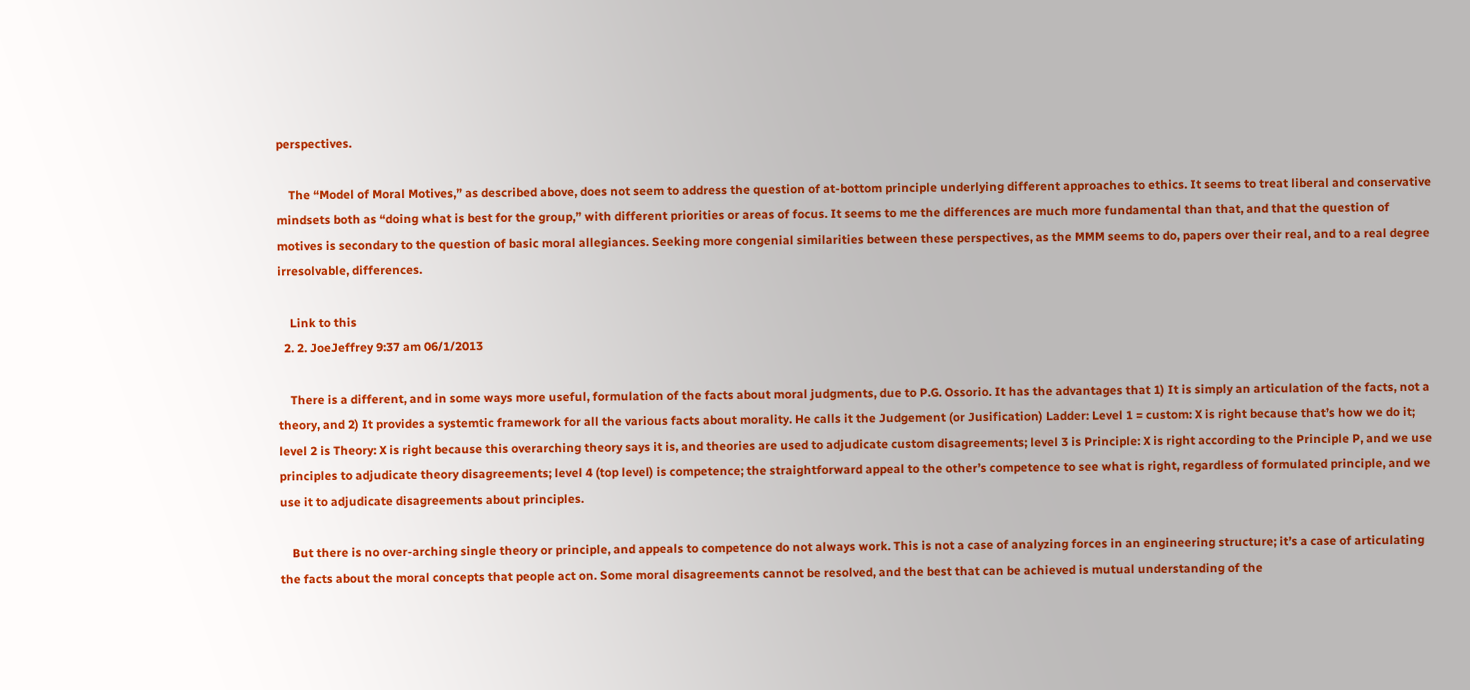perspectives.

    The “Model of Moral Motives,” as described above, does not seem to address the question of at-bottom principle underlying different approaches to ethics. It seems to treat liberal and conservative mindsets both as “doing what is best for the group,” with different priorities or areas of focus. It seems to me the differences are much more fundamental than that, and that the question of motives is secondary to the question of basic moral allegiances. Seeking more congenial similarities between these perspectives, as the MMM seems to do, papers over their real, and to a real degree irresolvable, differences.

    Link to this
  2. 2. JoeJeffrey 9:37 am 06/1/2013

    There is a different, and in some ways more useful, formulation of the facts about moral judgments, due to P.G. Ossorio. It has the advantages that 1) It is simply an articulation of the facts, not a theory, and 2) It provides a systemtic framework for all the various facts about morality. He calls it the Judgement (or Jusification) Ladder: Level 1 = custom: X is right because that’s how we do it; level 2 is Theory: X is right because this overarching theory says it is, and theories are used to adjudicate custom disagreements; level 3 is Principle: X is right according to the Principle P, and we use principles to adjudicate theory disagreements; level 4 (top level) is competence; the straightforward appeal to the other’s competence to see what is right, regardless of formulated principle, and we use it to adjudicate disagreements about principles.

    But there is no over-arching single theory or principle, and appeals to competence do not always work. This is not a case of analyzing forces in an engineering structure; it’s a case of articulating the facts about the moral concepts that people act on. Some moral disagreements cannot be resolved, and the best that can be achieved is mutual understanding of the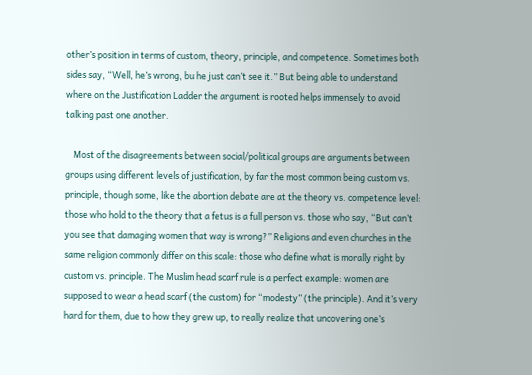other’s position in terms of custom, theory, principle, and competence. Sometimes both sides say, “Well, he’s wrong, bu he just can’t see it.” But being able to understand where on the Justification Ladder the argument is rooted helps immensely to avoid talking past one another.

    Most of the disagreements between social/political groups are arguments between groups using different levels of justification, by far the most common being custom vs. principle, though some, like the abortion debate are at the theory vs. competence level: those who hold to the theory that a fetus is a full person vs. those who say, “But can’t you see that damaging women that way is wrong?” Religions and even churches in the same religion commonly differ on this scale: those who define what is morally right by custom vs. principle. The Muslim head scarf rule is a perfect example: women are supposed to wear a head scarf (the custom) for “modesty” (the principle). And it’s very hard for them, due to how they grew up, to really realize that uncovering one’s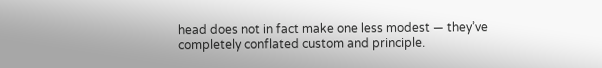head does not in fact make one less modest — they’ve completely conflated custom and principle.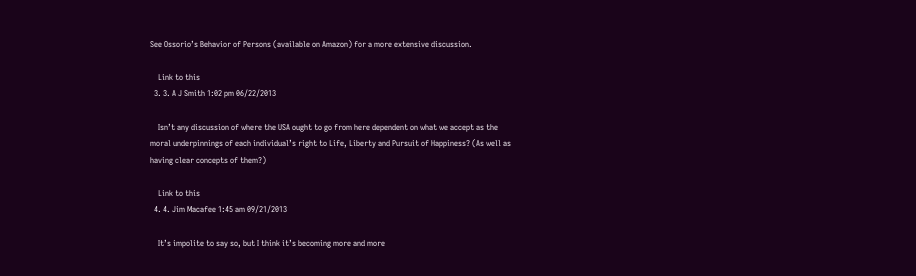See Ossorio’s Behavior of Persons (available on Amazon) for a more extensive discussion.

    Link to this
  3. 3. A J Smith 1:02 pm 06/22/2013

    Isn’t any discussion of where the USA ought to go from here dependent on what we accept as the moral underpinnings of each individual’s right to Life, Liberty and Pursuit of Happiness? (As well as having clear concepts of them?)

    Link to this
  4. 4. Jim Macafee 1:45 am 09/21/2013

    It’s impolite to say so, but I think it’s becoming more and more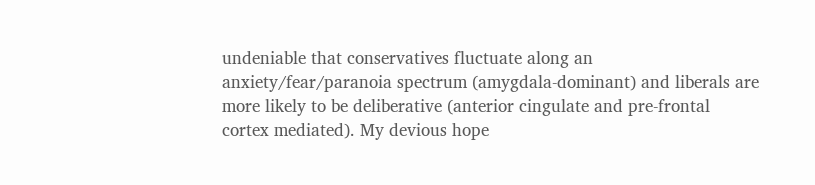undeniable that conservatives fluctuate along an anxiety/fear/paranoia spectrum (amygdala-dominant) and liberals are more likely to be deliberative (anterior cingulate and pre-frontal cortex mediated). My devious hope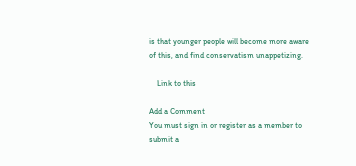is that younger people will become more aware of this, and find conservatism unappetizing.

    Link to this

Add a Comment
You must sign in or register as a member to submit a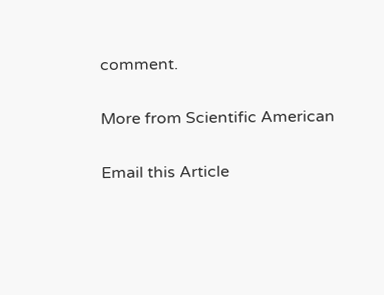comment.

More from Scientific American

Email this Article